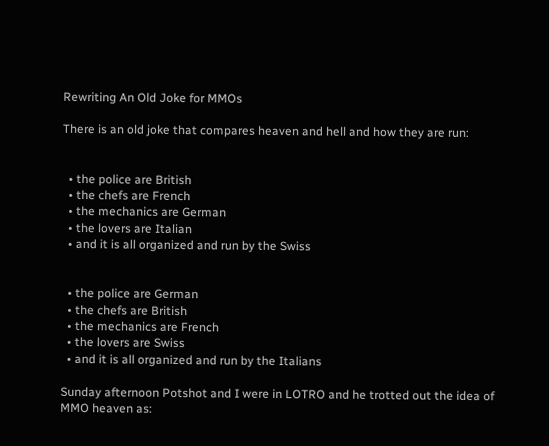Rewriting An Old Joke for MMOs

There is an old joke that compares heaven and hell and how they are run:


  • the police are British
  • the chefs are French
  • the mechanics are German
  • the lovers are Italian
  • and it is all organized and run by the Swiss


  • the police are German
  • the chefs are British
  • the mechanics are French
  • the lovers are Swiss
  • and it is all organized and run by the Italians

Sunday afternoon Potshot and I were in LOTRO and he trotted out the idea of MMO heaven as: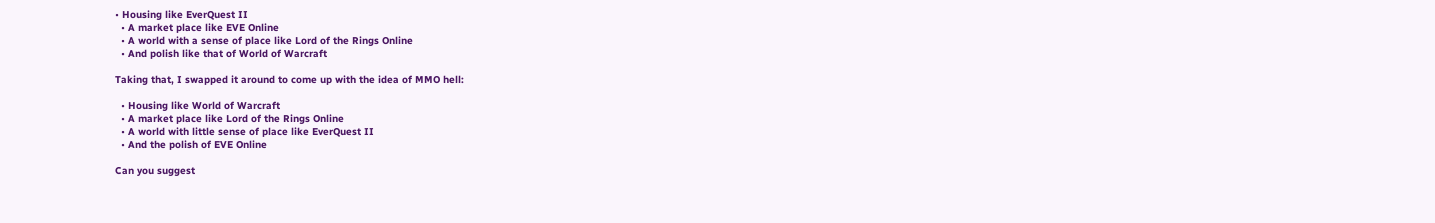• Housing like EverQuest II
  • A market place like EVE Online
  • A world with a sense of place like Lord of the Rings Online
  • And polish like that of World of Warcraft

Taking that, I swapped it around to come up with the idea of MMO hell:

  • Housing like World of Warcraft
  • A market place like Lord of the Rings Online
  • A world with little sense of place like EverQuest II
  • And the polish of EVE Online

Can you suggest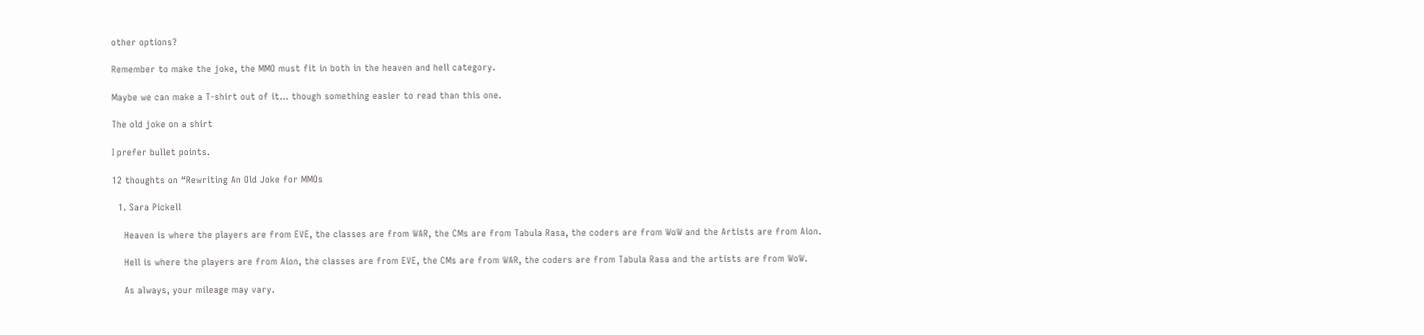other options?

Remember to make the joke, the MMO must fit in both in the heaven and hell category.

Maybe we can make a T-shirt out of it… though something easier to read than this one.

The old joke on a shirt

I prefer bullet points.

12 thoughts on “Rewriting An Old Joke for MMOs

  1. Sara Pickell

    Heaven is where the players are from EVE, the classes are from WAR, the CMs are from Tabula Rasa, the coders are from WoW and the Artists are from Aion.

    Hell is where the players are from Aion, the classes are from EVE, the CMs are from WAR, the coders are from Tabula Rasa and the artists are from WoW.

    As always, your mileage may vary.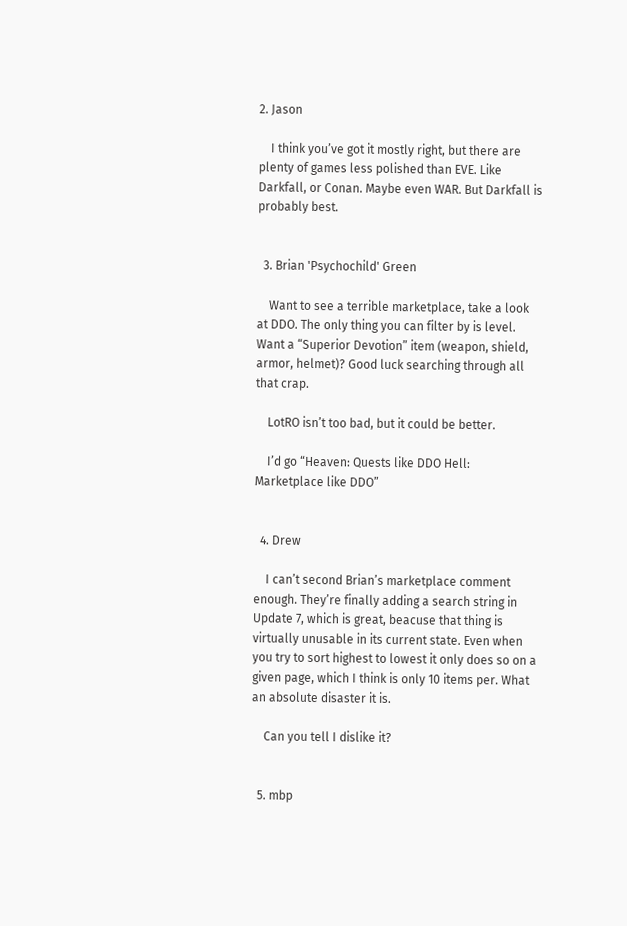2. Jason

    I think you’ve got it mostly right, but there are plenty of games less polished than EVE. Like Darkfall, or Conan. Maybe even WAR. But Darkfall is probably best.


  3. Brian 'Psychochild' Green

    Want to see a terrible marketplace, take a look at DDO. The only thing you can filter by is level. Want a “Superior Devotion” item (weapon, shield, armor, helmet)? Good luck searching through all that crap.

    LotRO isn’t too bad, but it could be better.

    I’d go “Heaven: Quests like DDO Hell: Marketplace like DDO”


  4. Drew

    I can’t second Brian’s marketplace comment enough. They’re finally adding a search string in Update 7, which is great, beacuse that thing is virtually unusable in its current state. Even when you try to sort highest to lowest it only does so on a given page, which I think is only 10 items per. What an absolute disaster it is.

    Can you tell I dislike it?


  5. mbp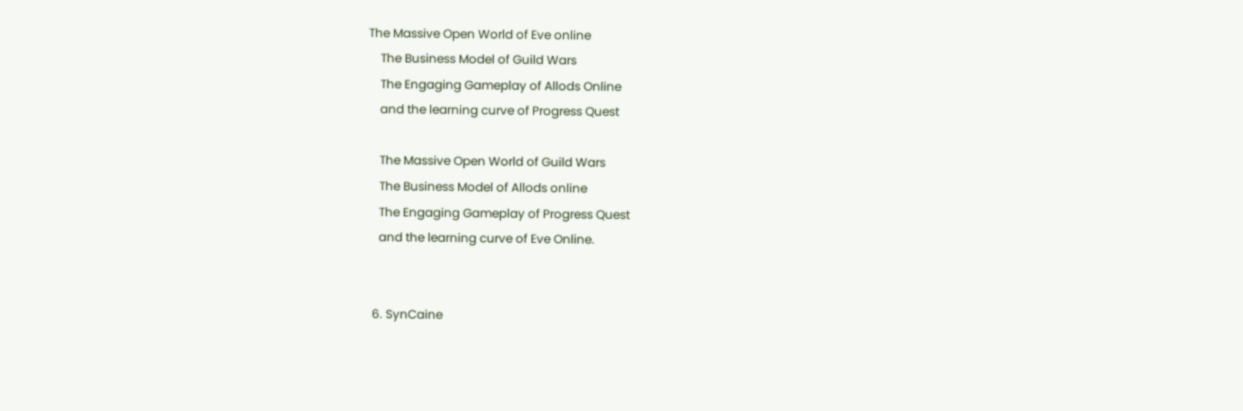The Massive Open World of Eve online
    The Business Model of Guild Wars
    The Engaging Gameplay of Allods Online
    and the learning curve of Progress Quest

    The Massive Open World of Guild Wars
    The Business Model of Allods online
    The Engaging Gameplay of Progress Quest
    and the learning curve of Eve Online.


  6. SynCaine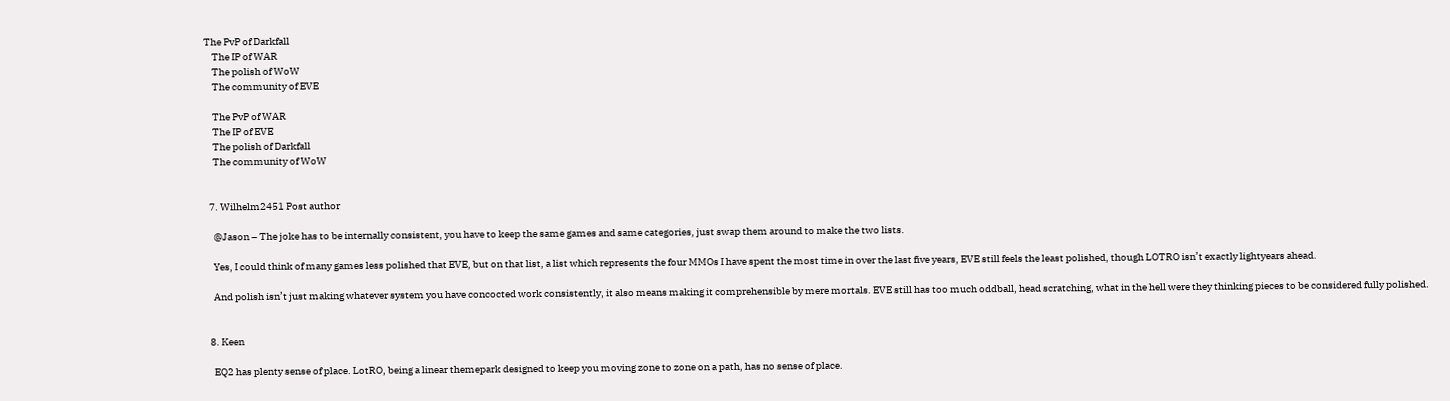The PvP of Darkfall
    The IP of WAR
    The polish of WoW
    The community of EVE

    The PvP of WAR
    The IP of EVE
    The polish of Darkfall
    The community of WoW


  7. Wilhelm2451 Post author

    @Jason – The joke has to be internally consistent, you have to keep the same games and same categories, just swap them around to make the two lists.

    Yes, I could think of many games less polished that EVE, but on that list, a list which represents the four MMOs I have spent the most time in over the last five years, EVE still feels the least polished, though LOTRO isn’t exactly lightyears ahead.

    And polish isn’t just making whatever system you have concocted work consistently, it also means making it comprehensible by mere mortals. EVE still has too much oddball, head scratching, what in the hell were they thinking pieces to be considered fully polished.


  8. Keen

    EQ2 has plenty sense of place. LotRO, being a linear themepark designed to keep you moving zone to zone on a path, has no sense of place.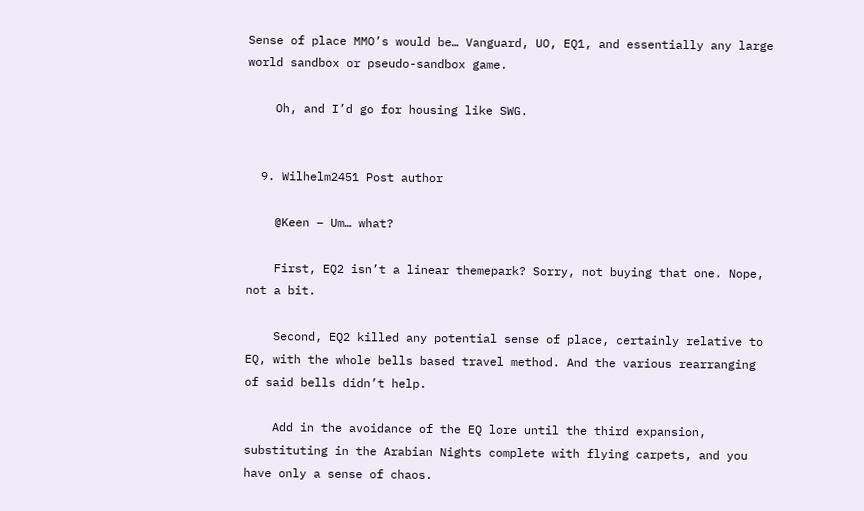Sense of place MMO’s would be… Vanguard, UO, EQ1, and essentially any large world sandbox or pseudo-sandbox game.

    Oh, and I’d go for housing like SWG.


  9. Wilhelm2451 Post author

    @Keen – Um… what?

    First, EQ2 isn’t a linear themepark? Sorry, not buying that one. Nope, not a bit.

    Second, EQ2 killed any potential sense of place, certainly relative to EQ, with the whole bells based travel method. And the various rearranging of said bells didn’t help.

    Add in the avoidance of the EQ lore until the third expansion, substituting in the Arabian Nights complete with flying carpets, and you have only a sense of chaos.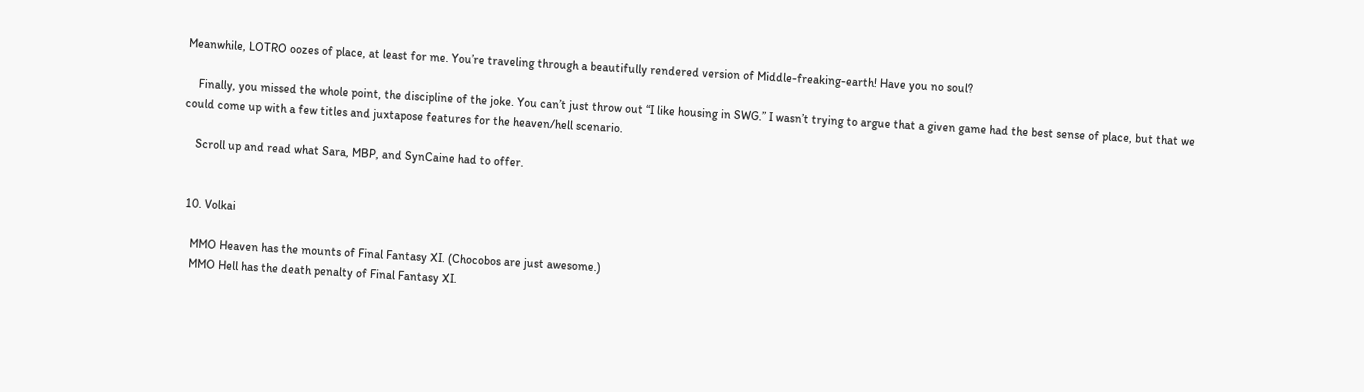Meanwhile, LOTRO oozes of place, at least for me. You’re traveling through a beautifully rendered version of Middle-freaking-earth! Have you no soul?

    Finally, you missed the whole point, the discipline of the joke. You can’t just throw out “I like housing in SWG.” I wasn’t trying to argue that a given game had the best sense of place, but that we could come up with a few titles and juxtapose features for the heaven/hell scenario.

    Scroll up and read what Sara, MBP, and SynCaine had to offer.


  10. Volkai

    MMO Heaven has the mounts of Final Fantasy XI. (Chocobos are just awesome.)
    MMO Hell has the death penalty of Final Fantasy XI.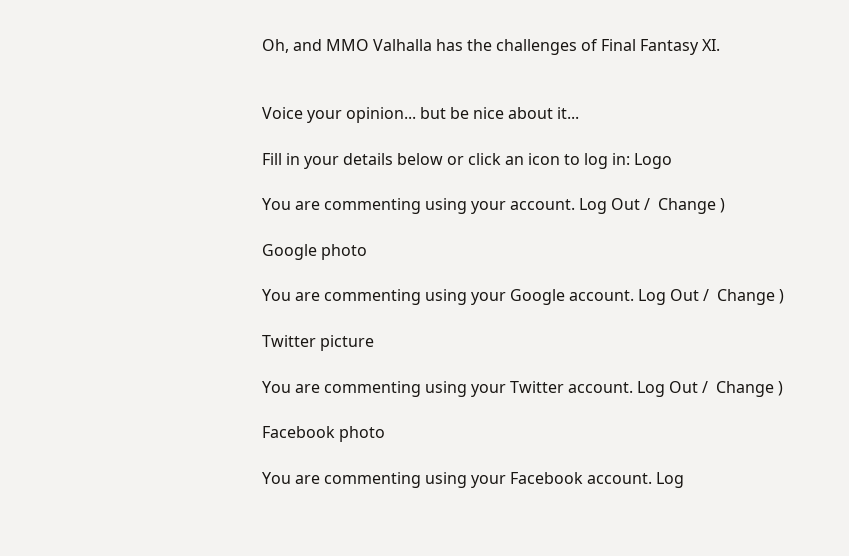Oh, and MMO Valhalla has the challenges of Final Fantasy XI.


Voice your opinion... but be nice about it...

Fill in your details below or click an icon to log in: Logo

You are commenting using your account. Log Out /  Change )

Google photo

You are commenting using your Google account. Log Out /  Change )

Twitter picture

You are commenting using your Twitter account. Log Out /  Change )

Facebook photo

You are commenting using your Facebook account. Log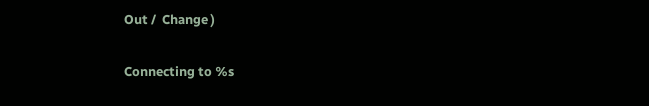Out /  Change )

Connecting to %s